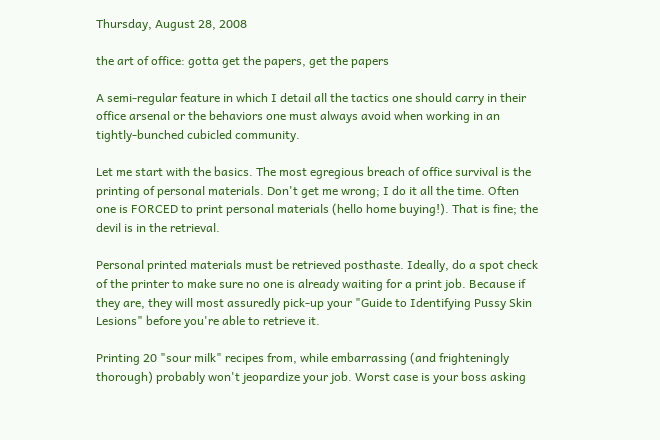Thursday, August 28, 2008

the art of office: gotta get the papers, get the papers

A semi-regular feature in which I detail all the tactics one should carry in their office arsenal or the behaviors one must always avoid when working in an tightly-bunched cubicled community.

Let me start with the basics. The most egregious breach of office survival is the printing of personal materials. Don't get me wrong; I do it all the time. Often one is FORCED to print personal materials (hello home buying!). That is fine; the devil is in the retrieval.

Personal printed materials must be retrieved posthaste. Ideally, do a spot check of the printer to make sure no one is already waiting for a print job. Because if they are, they will most assuredly pick-up your "Guide to Identifying Pussy Skin Lesions" before you're able to retrieve it.

Printing 20 "sour milk" recipes from, while embarrassing (and frighteningly thorough) probably won't jeopardize your job. Worst case is your boss asking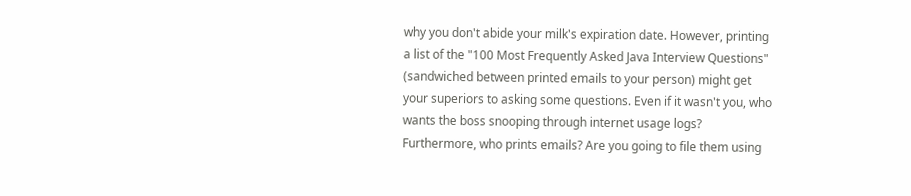why you don't abide your milk's expiration date. However, printing a list of the "100 Most Frequently Asked Java Interview Questions" (sandwiched between printed emails to your person) might get your superiors to asking some questions. Even if it wasn't you, who wants the boss snooping through internet usage logs? Furthermore, who prints emails? Are you going to file them using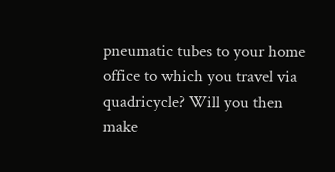pneumatic tubes to your home office to which you travel via quadricycle? Will you then make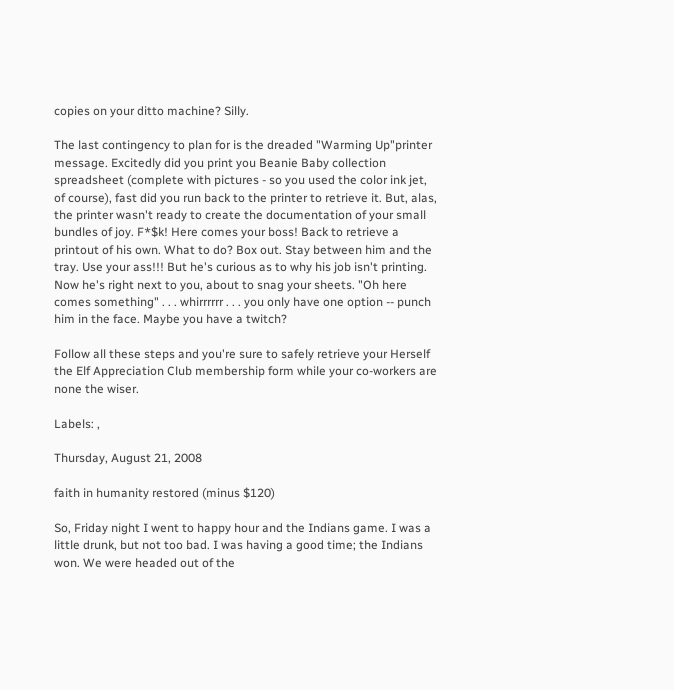copies on your ditto machine? Silly.

The last contingency to plan for is the dreaded "Warming Up"printer message. Excitedly did you print you Beanie Baby collection spreadsheet (complete with pictures - so you used the color ink jet, of course), fast did you run back to the printer to retrieve it. But, alas, the printer wasn't ready to create the documentation of your small bundles of joy. F*$k! Here comes your boss! Back to retrieve a printout of his own. What to do? Box out. Stay between him and the tray. Use your ass!!! But he's curious as to why his job isn't printing. Now he's right next to you, about to snag your sheets. "Oh here comes something" . . . whirrrrrr . . . you only have one option -- punch him in the face. Maybe you have a twitch?

Follow all these steps and you're sure to safely retrieve your Herself the Elf Appreciation Club membership form while your co-workers are none the wiser.

Labels: ,

Thursday, August 21, 2008

faith in humanity restored (minus $120)

So, Friday night I went to happy hour and the Indians game. I was a little drunk, but not too bad. I was having a good time; the Indians won. We were headed out of the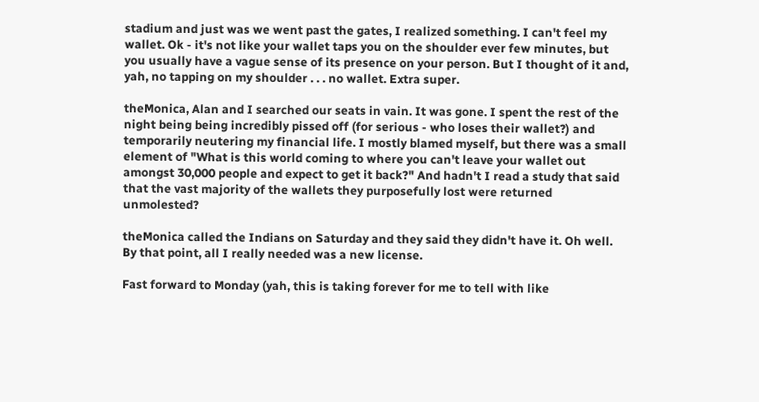stadium and just was we went past the gates, I realized something. I can't feel my wallet. Ok - it's not like your wallet taps you on the shoulder ever few minutes, but you usually have a vague sense of its presence on your person. But I thought of it and, yah, no tapping on my shoulder . . . no wallet. Extra super.

theMonica, Alan and I searched our seats in vain. It was gone. I spent the rest of the night being being incredibly pissed off (for serious - who loses their wallet?) and temporarily neutering my financial life. I mostly blamed myself, but there was a small element of "What is this world coming to where you can't leave your wallet out amongst 30,000 people and expect to get it back?" And hadn't I read a study that said that the vast majority of the wallets they purposefully lost were returned unmolested?

theMonica called the Indians on Saturday and they said they didn't have it. Oh well. By that point, all I really needed was a new license.

Fast forward to Monday (yah, this is taking forever for me to tell with like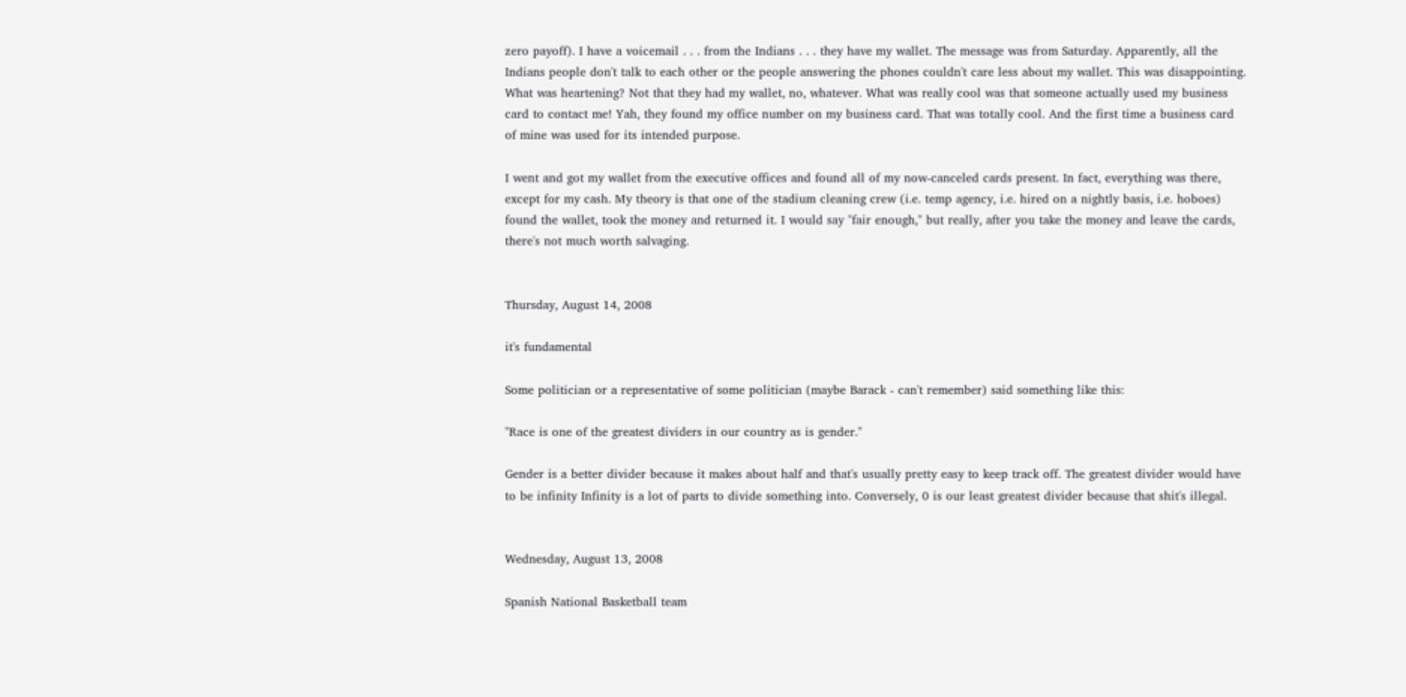zero payoff). I have a voicemail . . . from the Indians . . . they have my wallet. The message was from Saturday. Apparently, all the Indians people don't talk to each other or the people answering the phones couldn't care less about my wallet. This was disappointing. What was heartening? Not that they had my wallet, no, whatever. What was really cool was that someone actually used my business card to contact me! Yah, they found my office number on my business card. That was totally cool. And the first time a business card of mine was used for its intended purpose.

I went and got my wallet from the executive offices and found all of my now-canceled cards present. In fact, everything was there, except for my cash. My theory is that one of the stadium cleaning crew (i.e. temp agency, i.e. hired on a nightly basis, i.e. hoboes) found the wallet, took the money and returned it. I would say "fair enough," but really, after you take the money and leave the cards, there's not much worth salvaging.


Thursday, August 14, 2008

it's fundamental

Some politician or a representative of some politician (maybe Barack - can't remember) said something like this:

"Race is one of the greatest dividers in our country as is gender."

Gender is a better divider because it makes about half and that's usually pretty easy to keep track off. The greatest divider would have to be infinity Infinity is a lot of parts to divide something into. Conversely, 0 is our least greatest divider because that shit's illegal.


Wednesday, August 13, 2008

Spanish National Basketball team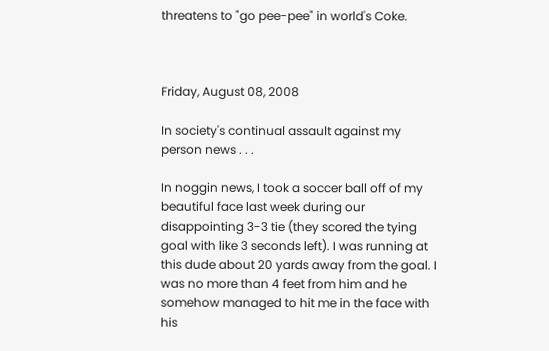threatens to "go pee-pee" in world's Coke.



Friday, August 08, 2008

In society's continual assault against my person news . . .

In noggin news, I took a soccer ball off of my beautiful face last week during our disappointing 3-3 tie (they scored the tying goal with like 3 seconds left). I was running at this dude about 20 yards away from the goal. I was no more than 4 feet from him and he somehow managed to hit me in the face with his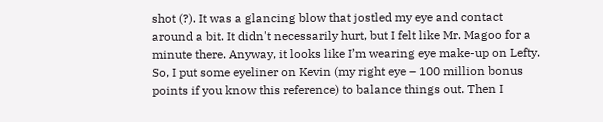shot (?). It was a glancing blow that jostled my eye and contact around a bit. It didn't necessarily hurt, but I felt like Mr. Magoo for a minute there. Anyway, it looks like I’m wearing eye make-up on Lefty. So, I put some eyeliner on Kevin (my right eye – 100 million bonus points if you know this reference) to balance things out. Then I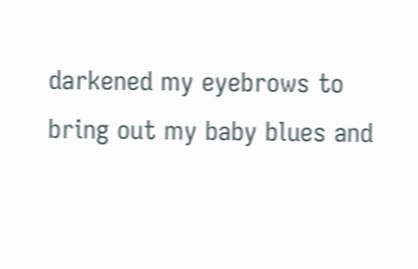darkened my eyebrows to bring out my baby blues and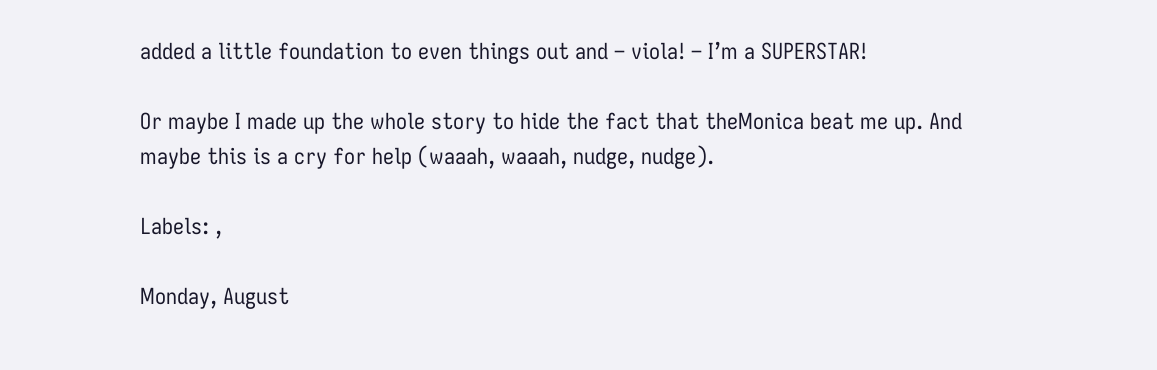added a little foundation to even things out and – viola! – I’m a SUPERSTAR!

Or maybe I made up the whole story to hide the fact that theMonica beat me up. And maybe this is a cry for help (waaah, waaah, nudge, nudge).

Labels: ,

Monday, August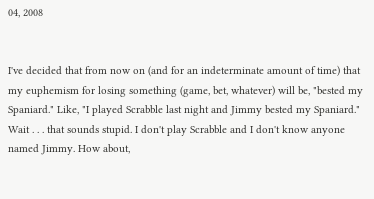04, 2008


I've decided that from now on (and for an indeterminate amount of time) that my euphemism for losing something (game, bet, whatever) will be, "bested my Spaniard." Like, "I played Scrabble last night and Jimmy bested my Spaniard." Wait . . . that sounds stupid. I don't play Scrabble and I don't know anyone named Jimmy. How about,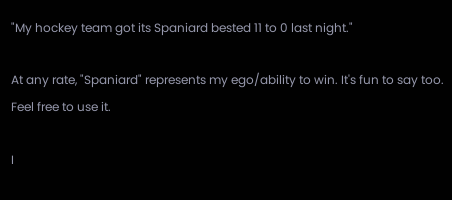"My hockey team got its Spaniard bested 11 to 0 last night."

At any rate, "Spaniard" represents my ego/ability to win. It's fun to say too. Feel free to use it.

I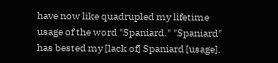have now like quadrupled my lifetime usage of the word "Spaniard." "Spaniard" has bested my [lack of] Spaniard [usage].